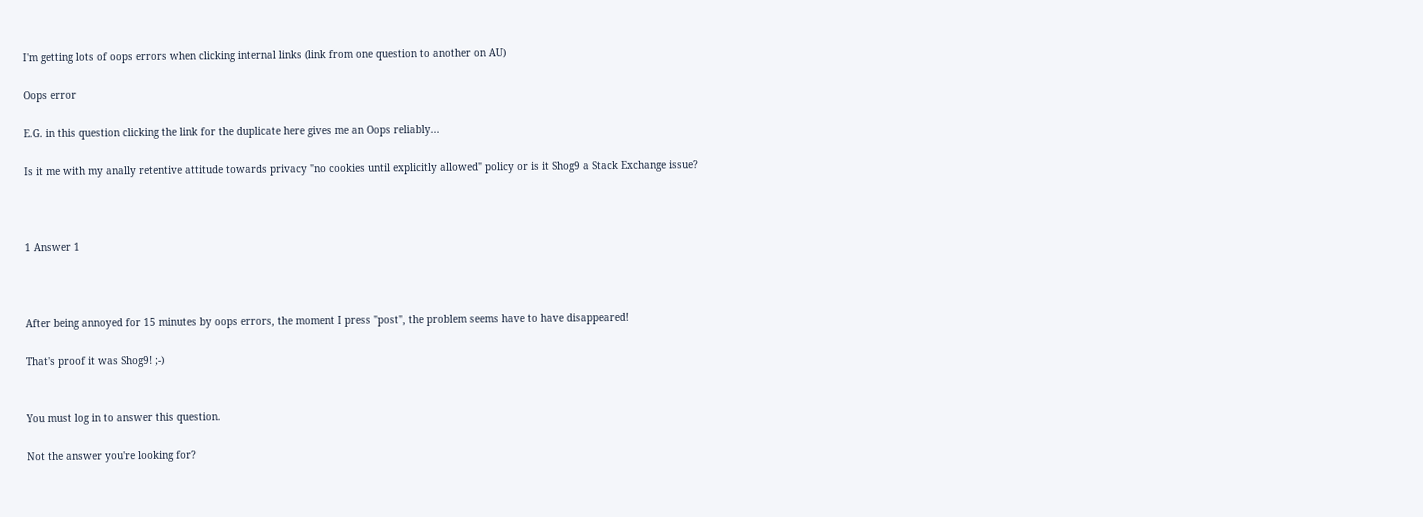I'm getting lots of oops errors when clicking internal links (link from one question to another on AU)

Oops error

E.G. in this question clicking the link for the duplicate here gives me an Oops reliably...

Is it me with my anally retentive attitude towards privacy "no cookies until explicitly allowed" policy or is it Shog9 a Stack Exchange issue?



1 Answer 1



After being annoyed for 15 minutes by oops errors, the moment I press "post", the problem seems have to have disappeared!

That's proof it was Shog9! ;-)


You must log in to answer this question.

Not the answer you're looking for?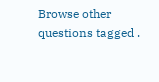Browse other questions tagged .